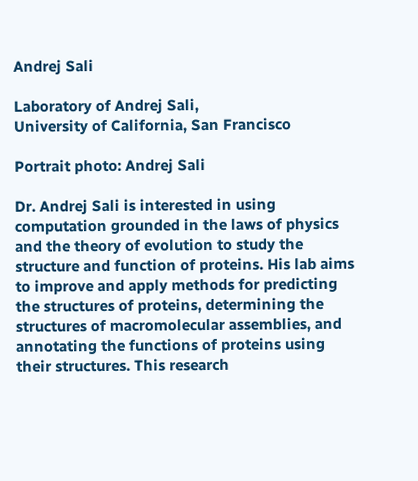Andrej Sali

Laboratory of Andrej Sali,
University of California, San Francisco

Portrait photo: Andrej Sali

Dr. Andrej Sali is interested in using computation grounded in the laws of physics and the theory of evolution to study the structure and function of proteins. His lab aims to improve and apply methods for predicting the structures of proteins, determining the structures of macromolecular assemblies, and annotating the functions of proteins using their structures. This research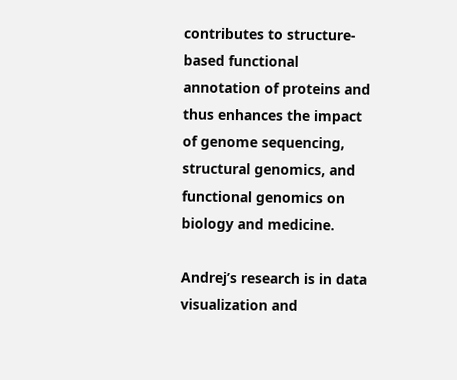contributes to structure-based functional annotation of proteins and thus enhances the impact of genome sequencing, structural genomics, and functional genomics on biology and medicine.

Andrej’s research is in data visualization and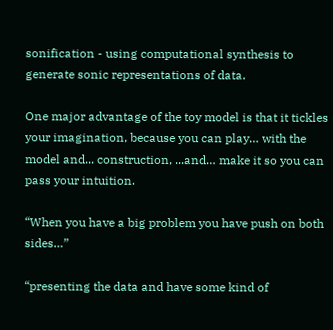sonification - using computational synthesis to generate sonic representations of data.

One major advantage of the toy model is that it tickles your imagination, because you can play… with the model and... construction, ...and… make it so you can pass your intuition.

“When you have a big problem you have push on both sides…”

“presenting the data and have some kind of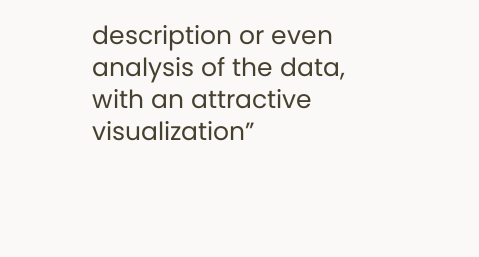description or even analysis of the data, with an attractive visualization”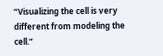“Visualizing the cell is very different from modeling the cell.”